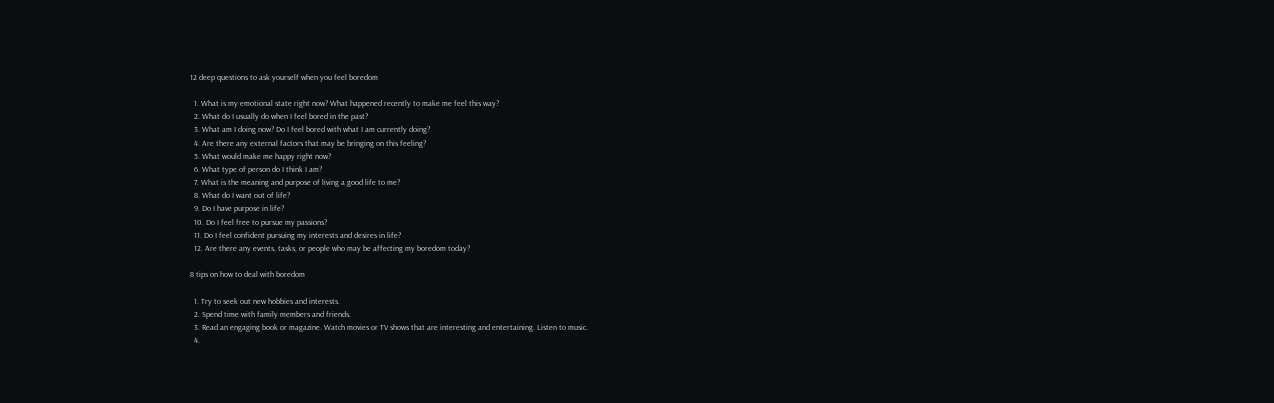12 deep questions to ask yourself when you feel boredom

  1. What is my emotional state right now? What happened recently to make me feel this way?
  2. What do I usually do when I feel bored in the past?
  3. What am I doing now? Do I feel bored with what I am currently doing?
  4. Are there any external factors that may be bringing on this feeling?
  5. What would make me happy right now?
  6. What type of person do I think I am?
  7. What is the meaning and purpose of living a good life to me?
  8. What do I want out of life?
  9. Do I have purpose in life?
  10. Do I feel free to pursue my passions?
  11. Do I feel confident pursuing my interests and desires in life?
  12. Are there any events, tasks, or people who may be affecting my boredom today?

8 tips on how to deal with boredom

  1. Try to seek out new hobbies and interests.
  2. Spend time with family members and friends.
  3. Read an engaging book or magazine. Watch movies or TV shows that are interesting and entertaining. Listen to music.
  4.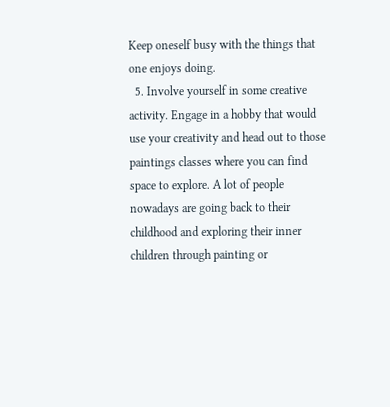Keep oneself busy with the things that one enjoys doing.
  5. Involve yourself in some creative activity. Engage in a hobby that would use your creativity and head out to those paintings classes where you can find space to explore. A lot of people nowadays are going back to their childhood and exploring their inner children through painting or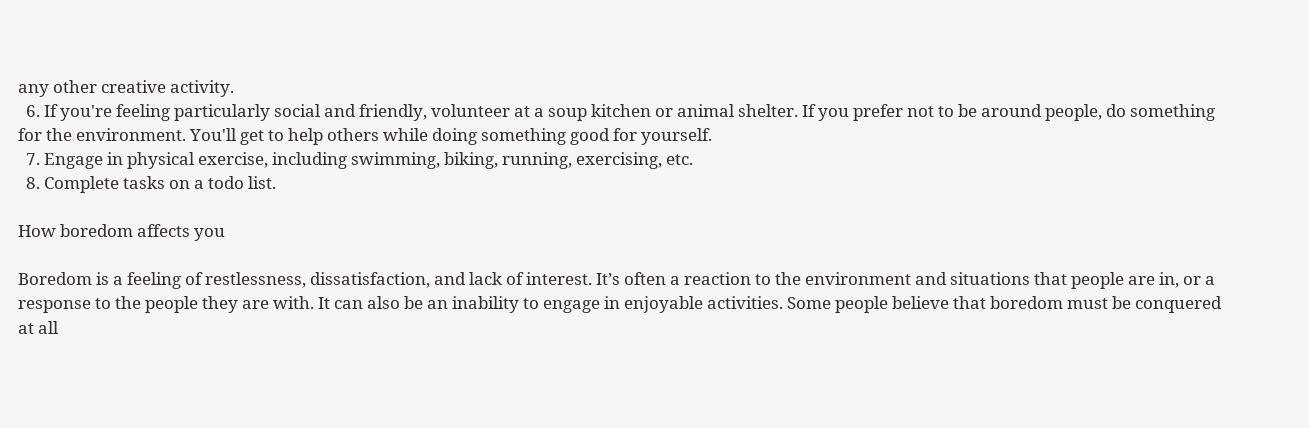any other creative activity.
  6. If you're feeling particularly social and friendly, volunteer at a soup kitchen or animal shelter. If you prefer not to be around people, do something for the environment. You'll get to help others while doing something good for yourself.
  7. Engage in physical exercise, including swimming, biking, running, exercising, etc.
  8. Complete tasks on a todo list.

How boredom affects you

Boredom is a feeling of restlessness, dissatisfaction, and lack of interest. It’s often a reaction to the environment and situations that people are in, or a response to the people they are with. It can also be an inability to engage in enjoyable activities. Some people believe that boredom must be conquered at all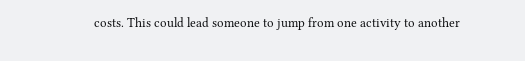costs. This could lead someone to jump from one activity to another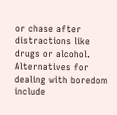or chase after distractions like drugs or alcohol. Alternatives for dealing with boredom include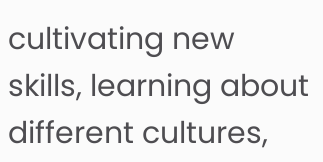cultivating new skills, learning about different cultures,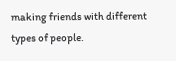making friends with different types of people.